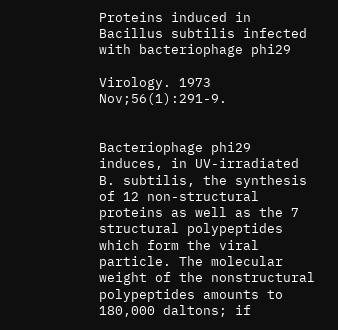Proteins induced in Bacillus subtilis infected with bacteriophage phi29

Virology. 1973 Nov;56(1):291-9.


Bacteriophage phi29 induces, in UV-irradiated B. subtilis, the synthesis of 12 non-structural proteins as well as the 7 structural polypeptides which form the viral particle. The molecular weight of the nonstructural polypeptides amounts to 180,000 daltons; if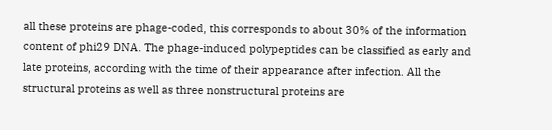all these proteins are phage-coded, this corresponds to about 30% of the information content of phi29 DNA. The phage-induced polypeptides can be classified as early and late proteins, according with the time of their appearance after infection. All the structural proteins as well as three nonstructural proteins are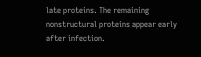late proteins. The remaining nonstructural proteins appear early after infection.